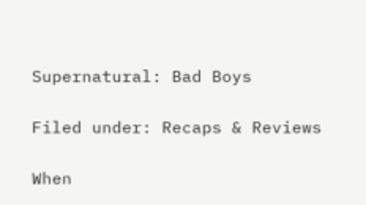Supernatural: Bad Boys

Filed under: Recaps & Reviews

When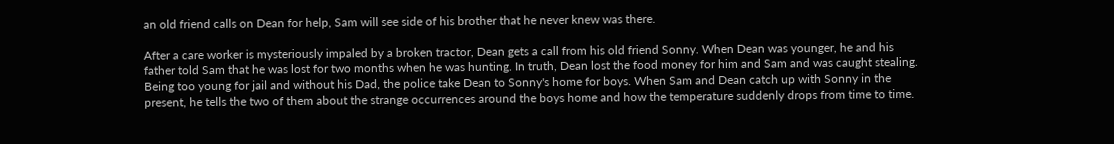an old friend calls on Dean for help, Sam will see side of his brother that he never knew was there.

After a care worker is mysteriously impaled by a broken tractor, Dean gets a call from his old friend Sonny. When Dean was younger, he and his father told Sam that he was lost for two months when he was hunting. In truth, Dean lost the food money for him and Sam and was caught stealing. Being too young for jail and without his Dad, the police take Dean to Sonny's home for boys. When Sam and Dean catch up with Sonny in the present, he tells the two of them about the strange occurrences around the boys home and how the temperature suddenly drops from time to time.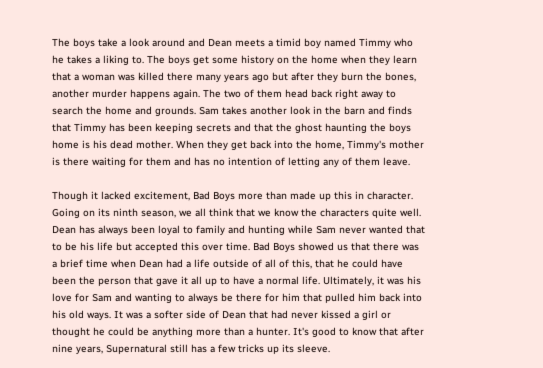The boys take a look around and Dean meets a timid boy named Timmy who he takes a liking to. The boys get some history on the home when they learn that a woman was killed there many years ago but after they burn the bones, another murder happens again. The two of them head back right away to search the home and grounds. Sam takes another look in the barn and finds that Timmy has been keeping secrets and that the ghost haunting the boys home is his dead mother. When they get back into the home, Timmy's mother is there waiting for them and has no intention of letting any of them leave.

Though it lacked excitement, Bad Boys more than made up this in character. Going on its ninth season, we all think that we know the characters quite well. Dean has always been loyal to family and hunting while Sam never wanted that to be his life but accepted this over time. Bad Boys showed us that there was a brief time when Dean had a life outside of all of this, that he could have been the person that gave it all up to have a normal life. Ultimately, it was his love for Sam and wanting to always be there for him that pulled him back into his old ways. It was a softer side of Dean that had never kissed a girl or thought he could be anything more than a hunter. It's good to know that after nine years, Supernatural still has a few tricks up its sleeve.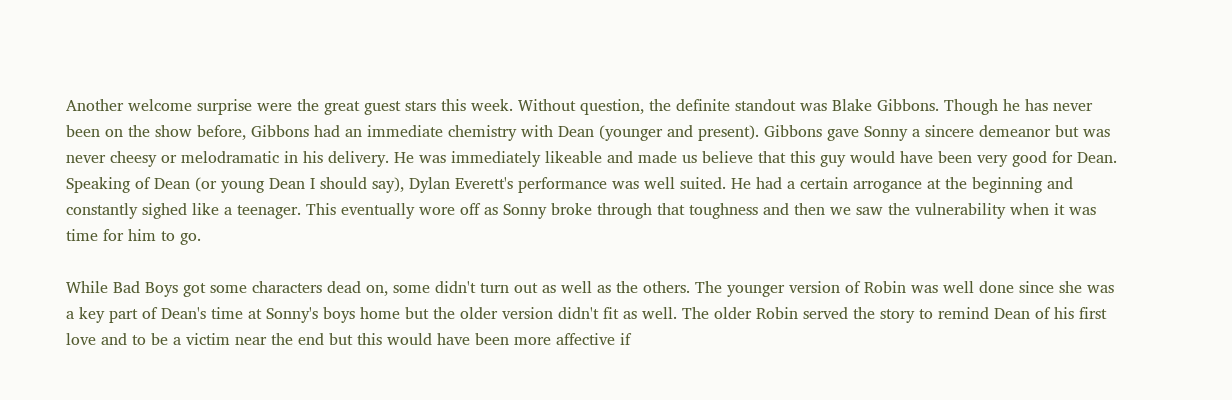Another welcome surprise were the great guest stars this week. Without question, the definite standout was Blake Gibbons. Though he has never been on the show before, Gibbons had an immediate chemistry with Dean (younger and present). Gibbons gave Sonny a sincere demeanor but was never cheesy or melodramatic in his delivery. He was immediately likeable and made us believe that this guy would have been very good for Dean. Speaking of Dean (or young Dean I should say), Dylan Everett's performance was well suited. He had a certain arrogance at the beginning and constantly sighed like a teenager. This eventually wore off as Sonny broke through that toughness and then we saw the vulnerability when it was time for him to go.

While Bad Boys got some characters dead on, some didn't turn out as well as the others. The younger version of Robin was well done since she was a key part of Dean's time at Sonny's boys home but the older version didn't fit as well. The older Robin served the story to remind Dean of his first love and to be a victim near the end but this would have been more affective if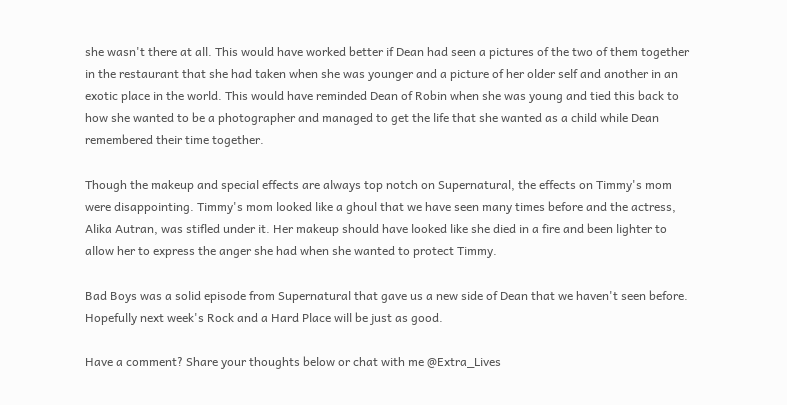she wasn't there at all. This would have worked better if Dean had seen a pictures of the two of them together in the restaurant that she had taken when she was younger and a picture of her older self and another in an exotic place in the world. This would have reminded Dean of Robin when she was young and tied this back to how she wanted to be a photographer and managed to get the life that she wanted as a child while Dean remembered their time together.

Though the makeup and special effects are always top notch on Supernatural, the effects on Timmy's mom were disappointing. Timmy's mom looked like a ghoul that we have seen many times before and the actress, Alika Autran, was stifled under it. Her makeup should have looked like she died in a fire and been lighter to allow her to express the anger she had when she wanted to protect Timmy.

Bad Boys was a solid episode from Supernatural that gave us a new side of Dean that we haven't seen before. Hopefully next week's Rock and a Hard Place will be just as good.

Have a comment? Share your thoughts below or chat with me @Extra_Lives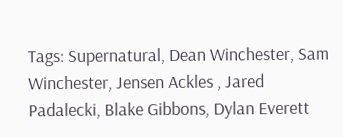Tags: Supernatural, Dean Winchester, Sam Winchester, Jensen Ackles , Jared Padalecki, Blake Gibbons, Dylan Everett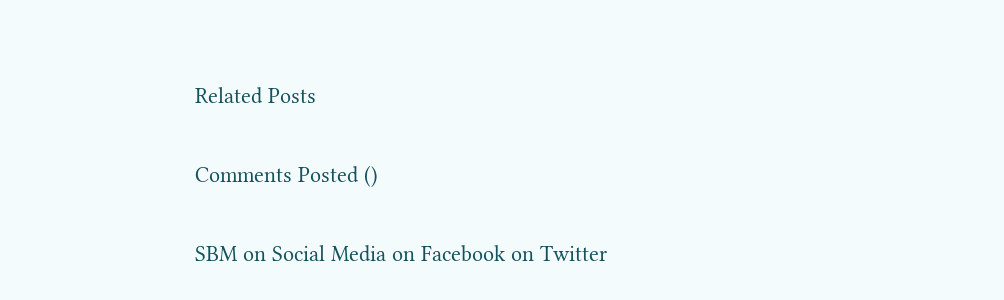Related Posts

Comments Posted ()

SBM on Social Media on Facebook on Twitter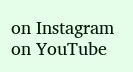on Instagram on YouTube